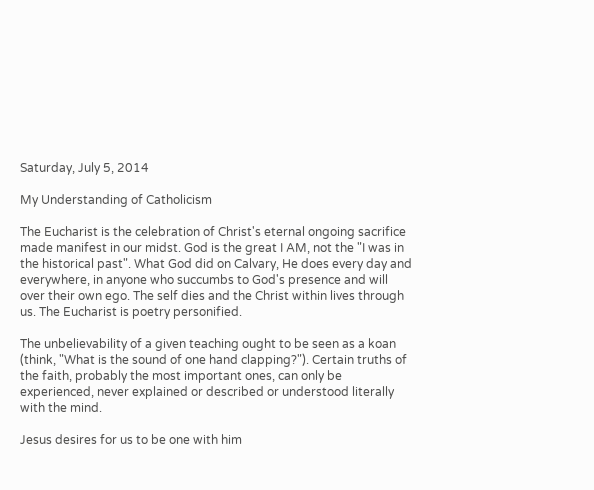Saturday, July 5, 2014

My Understanding of Catholicism

The Eucharist is the celebration of Christ's eternal ongoing sacrifice made manifest in our midst. God is the great I AM, not the "I was in the historical past". What God did on Calvary, He does every day and everywhere, in anyone who succumbs to God's presence and will over their own ego. The self dies and the Christ within lives through us. The Eucharist is poetry personified.

The unbelievability of a given teaching ought to be seen as a koan (think, "What is the sound of one hand clapping?"). Certain truths of the faith, probably the most important ones, can only be experienced, never explained or described or understood literally with the mind.

Jesus desires for us to be one with him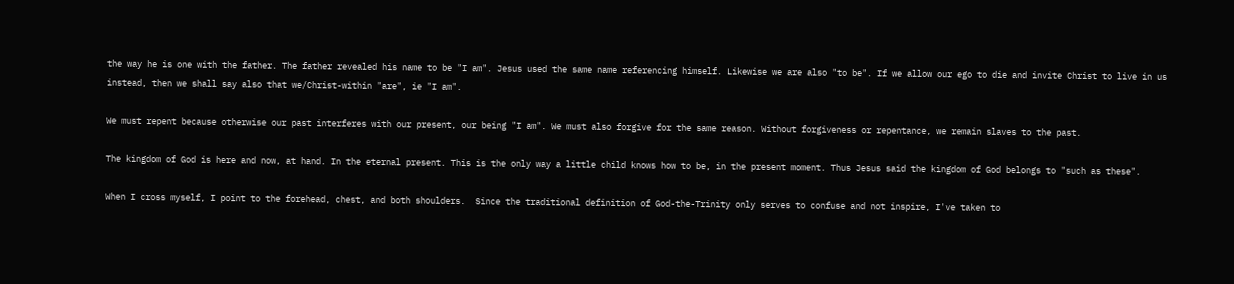the way he is one with the father. The father revealed his name to be "I am". Jesus used the same name referencing himself. Likewise we are also "to be". If we allow our ego to die and invite Christ to live in us instead, then we shall say also that we/Christ-within "are", ie "I am".

We must repent because otherwise our past interferes with our present, our being "I am". We must also forgive for the same reason. Without forgiveness or repentance, we remain slaves to the past.

The kingdom of God is here and now, at hand. In the eternal present. This is the only way a little child knows how to be, in the present moment. Thus Jesus said the kingdom of God belongs to "such as these".

When I cross myself, I point to the forehead, chest, and both shoulders.  Since the traditional definition of God-the-Trinity only serves to confuse and not inspire, I've taken to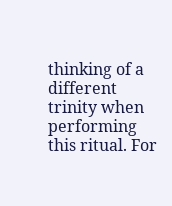thinking of a different trinity when performing this ritual. For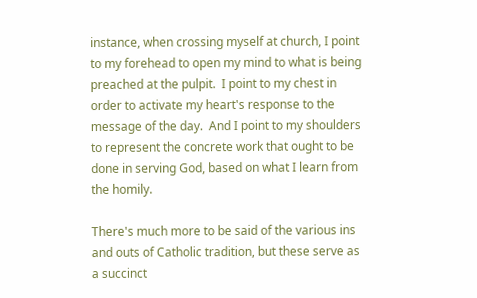instance, when crossing myself at church, I point to my forehead to open my mind to what is being preached at the pulpit.  I point to my chest in order to activate my heart's response to the message of the day.  And I point to my shoulders to represent the concrete work that ought to be done in serving God, based on what I learn from the homily.

There's much more to be said of the various ins and outs of Catholic tradition, but these serve as a succinct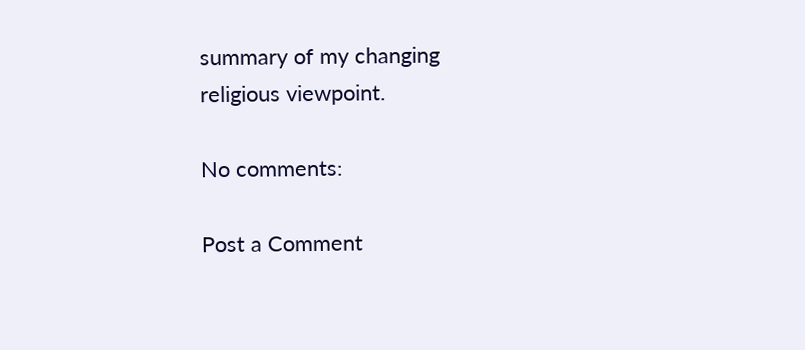summary of my changing religious viewpoint.

No comments:

Post a Comment